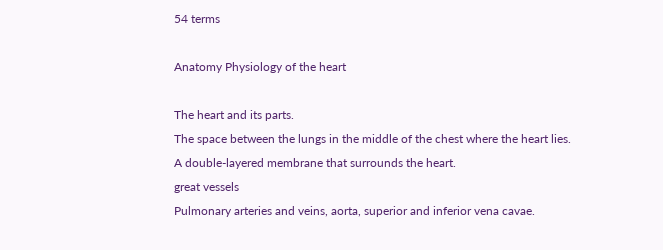54 terms

Anatomy Physiology of the heart

The heart and its parts.
The space between the lungs in the middle of the chest where the heart lies.
A double-layered membrane that surrounds the heart.
great vessels
Pulmonary arteries and veins, aorta, superior and inferior vena cavae.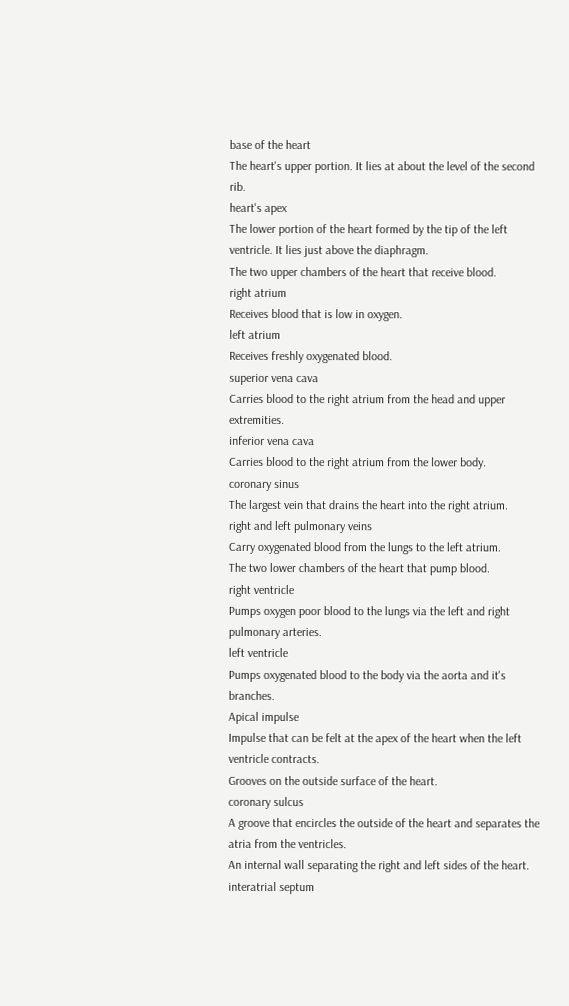base of the heart
The heart's upper portion. It lies at about the level of the second rib.
heart's apex
The lower portion of the heart formed by the tip of the left ventricle. It lies just above the diaphragm.
The two upper chambers of the heart that receive blood.
right atrium
Receives blood that is low in oxygen.
left atrium
Receives freshly oxygenated blood.
superior vena cava
Carries blood to the right atrium from the head and upper extremities.
inferior vena cava
Carries blood to the right atrium from the lower body.
coronary sinus
The largest vein that drains the heart into the right atrium.
right and left pulmonary veins
Carry oxygenated blood from the lungs to the left atrium.
The two lower chambers of the heart that pump blood.
right ventricle
Pumps oxygen poor blood to the lungs via the left and right pulmonary arteries.
left ventricle
Pumps oxygenated blood to the body via the aorta and it's branches.
Apical impulse
Impulse that can be felt at the apex of the heart when the left ventricle contracts.
Grooves on the outside surface of the heart.
coronary sulcus
A groove that encircles the outside of the heart and separates the atria from the ventricles.
An internal wall separating the right and left sides of the heart.
interatrial septum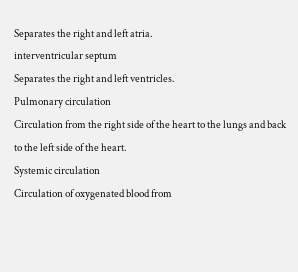Separates the right and left atria.
interventricular septum
Separates the right and left ventricles.
Pulmonary circulation
Circulation from the right side of the heart to the lungs and back to the left side of the heart.
Systemic circulation
Circulation of oxygenated blood from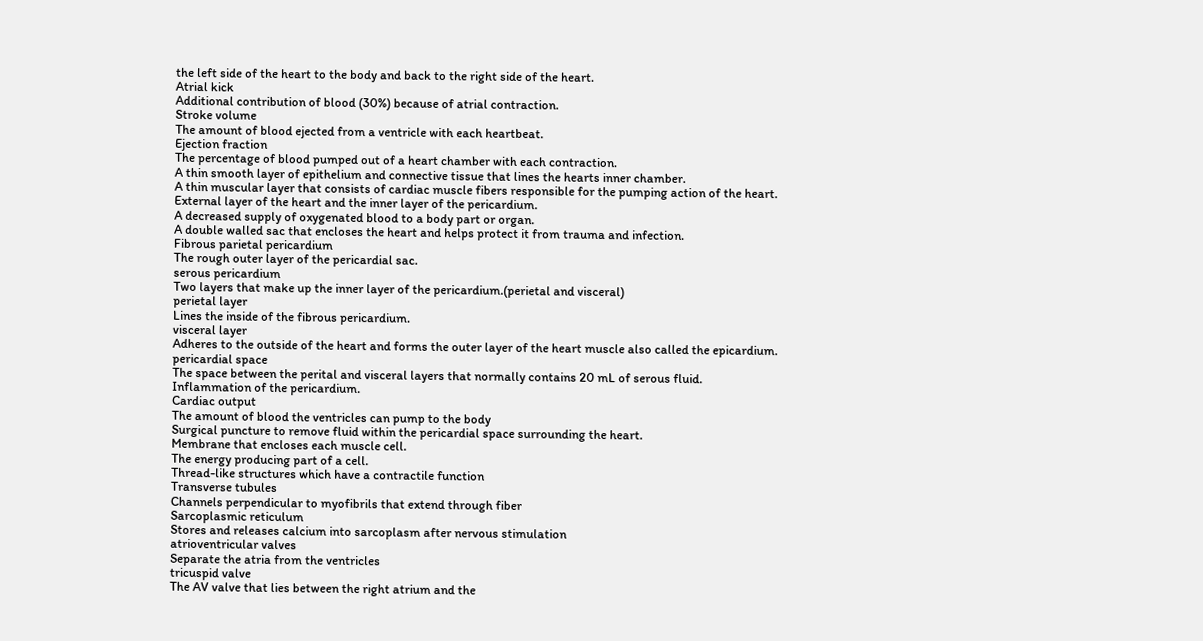the left side of the heart to the body and back to the right side of the heart.
Atrial kick
Additional contribution of blood (30%) because of atrial contraction.
Stroke volume
The amount of blood ejected from a ventricle with each heartbeat.
Ejection fraction
The percentage of blood pumped out of a heart chamber with each contraction.
A thin smooth layer of epithelium and connective tissue that lines the hearts inner chamber.
A thin muscular layer that consists of cardiac muscle fibers responsible for the pumping action of the heart.
External layer of the heart and the inner layer of the pericardium.
A decreased supply of oxygenated blood to a body part or organ.
A double walled sac that encloses the heart and helps protect it from trauma and infection.
Fibrous parietal pericardium
The rough outer layer of the pericardial sac.
serous pericardium
Two layers that make up the inner layer of the pericardium.(perietal and visceral)
perietal layer
Lines the inside of the fibrous pericardium.
visceral layer
Adheres to the outside of the heart and forms the outer layer of the heart muscle also called the epicardium.
pericardial space
The space between the perital and visceral layers that normally contains 20 mL of serous fluid.
Inflammation of the pericardium.
Cardiac output
The amount of blood the ventricles can pump to the body
Surgical puncture to remove fluid within the pericardial space surrounding the heart.
Membrane that encloses each muscle cell.
The energy producing part of a cell.
Thread-like structures which have a contractile function
Transverse tubules
Channels perpendicular to myofibrils that extend through fiber
Sarcoplasmic reticulum
Stores and releases calcium into sarcoplasm after nervous stimulation
atrioventricular valves
Separate the atria from the ventricles
tricuspid valve
The AV valve that lies between the right atrium and the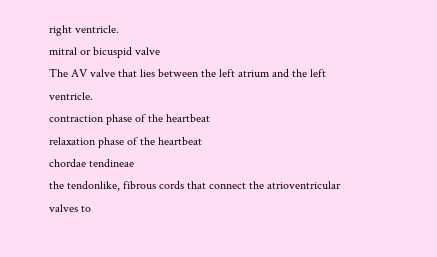right ventricle.
mitral or bicuspid valve
The AV valve that lies between the left atrium and the left ventricle.
contraction phase of the heartbeat
relaxation phase of the heartbeat
chordae tendineae
the tendonlike, fibrous cords that connect the atrioventricular valves to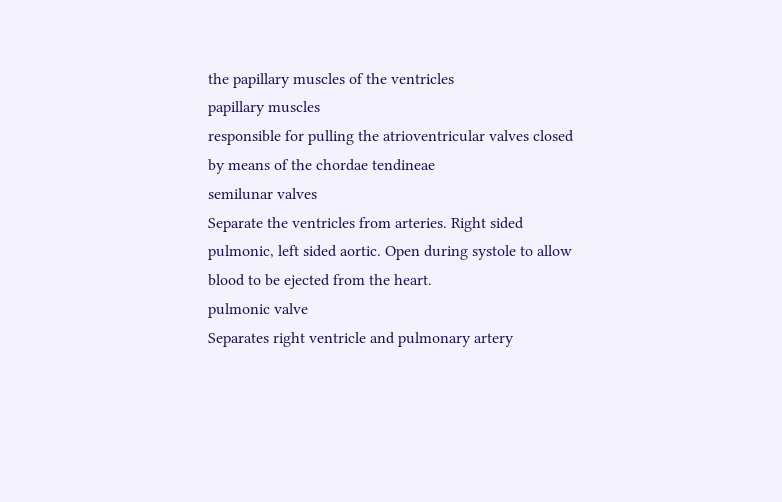the papillary muscles of the ventricles
papillary muscles
responsible for pulling the atrioventricular valves closed by means of the chordae tendineae
semilunar valves
Separate the ventricles from arteries. Right sided pulmonic, left sided aortic. Open during systole to allow blood to be ejected from the heart.
pulmonic valve
Separates right ventricle and pulmonary artery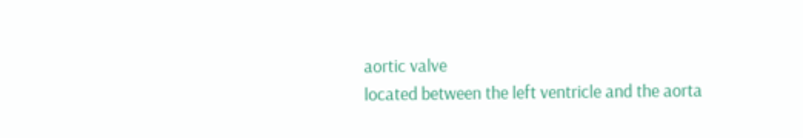aortic valve
located between the left ventricle and the aorta